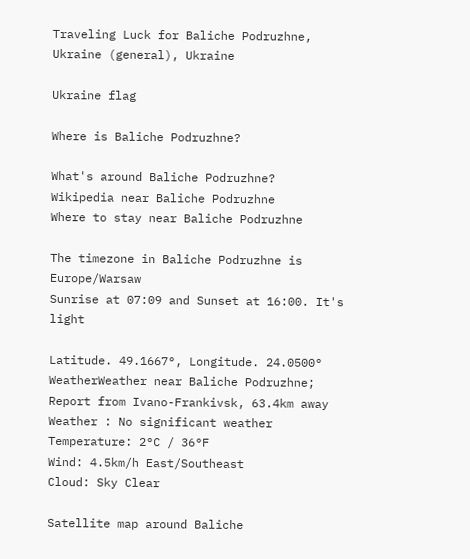Traveling Luck for Baliche Podruzhne, Ukraine (general), Ukraine

Ukraine flag

Where is Baliche Podruzhne?

What's around Baliche Podruzhne?
Wikipedia near Baliche Podruzhne
Where to stay near Baliche Podruzhne

The timezone in Baliche Podruzhne is Europe/Warsaw
Sunrise at 07:09 and Sunset at 16:00. It's light

Latitude. 49.1667°, Longitude. 24.0500°
WeatherWeather near Baliche Podruzhne; Report from Ivano-Frankivsk, 63.4km away
Weather : No significant weather
Temperature: 2°C / 36°F
Wind: 4.5km/h East/Southeast
Cloud: Sky Clear

Satellite map around Baliche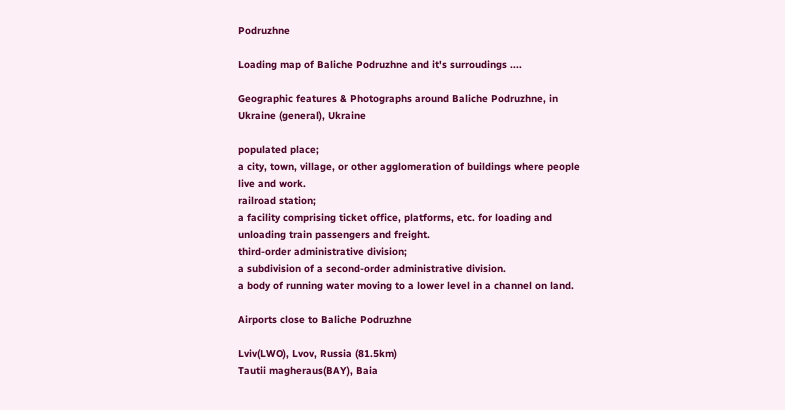Podruzhne

Loading map of Baliche Podruzhne and it's surroudings ....

Geographic features & Photographs around Baliche Podruzhne, in Ukraine (general), Ukraine

populated place;
a city, town, village, or other agglomeration of buildings where people live and work.
railroad station;
a facility comprising ticket office, platforms, etc. for loading and unloading train passengers and freight.
third-order administrative division;
a subdivision of a second-order administrative division.
a body of running water moving to a lower level in a channel on land.

Airports close to Baliche Podruzhne

Lviv(LWO), Lvov, Russia (81.5km)
Tautii magheraus(BAY), Baia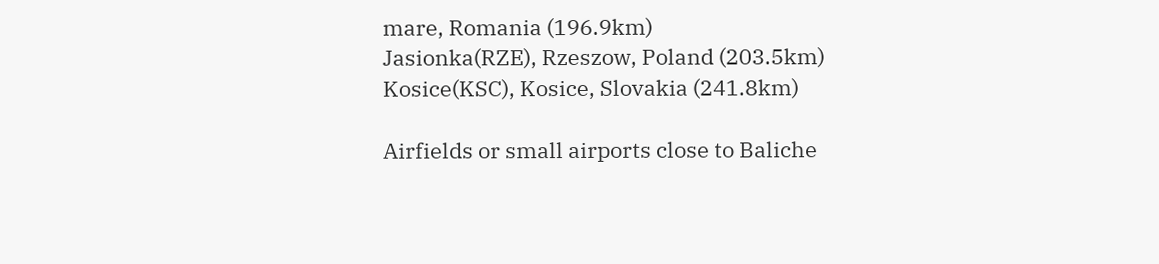mare, Romania (196.9km)
Jasionka(RZE), Rzeszow, Poland (203.5km)
Kosice(KSC), Kosice, Slovakia (241.8km)

Airfields or small airports close to Baliche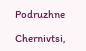Podruzhne

Chernivtsi,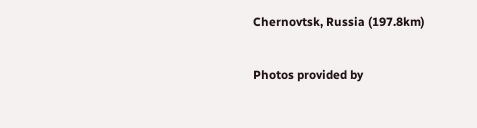Chernovtsk, Russia (197.8km)

Photos provided by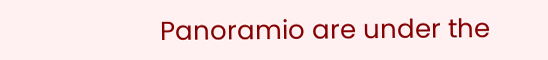Panoramio are under the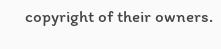copyright of their owners.